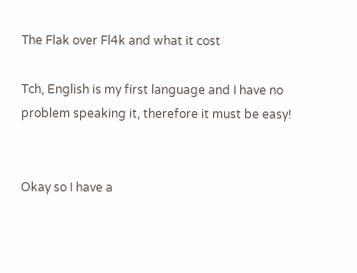The Flak over Fl4k and what it cost

Tch, English is my first language and I have no problem speaking it, therefore it must be easy!


Okay so I have a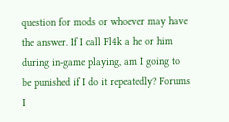question for mods or whoever may have the answer. If I call Fl4k a he or him during in-game playing, am I going to be punished if I do it repeatedly? Forums I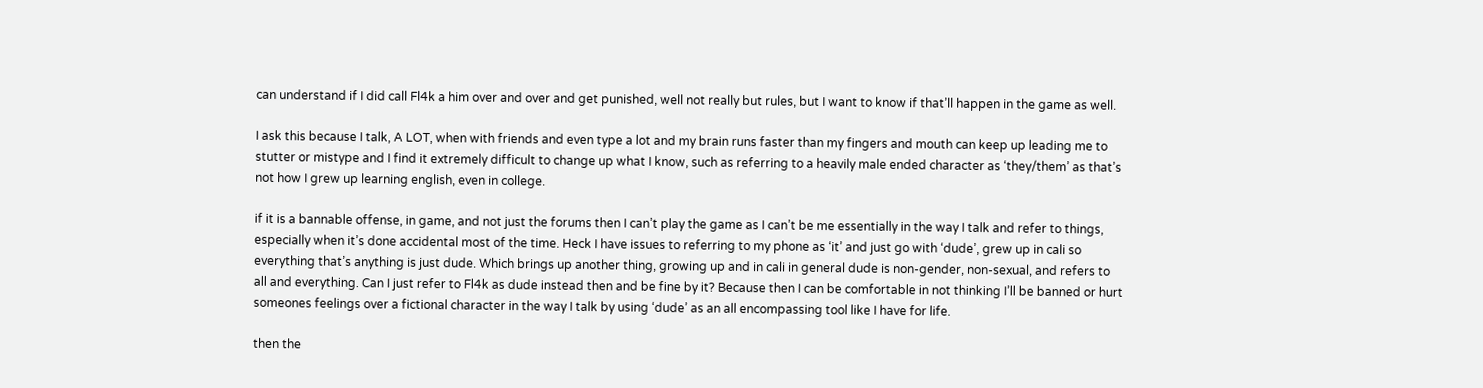can understand if I did call Fl4k a him over and over and get punished, well not really but rules, but I want to know if that’ll happen in the game as well.

I ask this because I talk, A LOT, when with friends and even type a lot and my brain runs faster than my fingers and mouth can keep up leading me to stutter or mistype and I find it extremely difficult to change up what I know, such as referring to a heavily male ended character as ‘they/them’ as that’s not how I grew up learning english, even in college.

if it is a bannable offense, in game, and not just the forums then I can’t play the game as I can’t be me essentially in the way I talk and refer to things, especially when it’s done accidental most of the time. Heck I have issues to referring to my phone as ‘it’ and just go with ‘dude’, grew up in cali so everything that’s anything is just dude. Which brings up another thing, growing up and in cali in general dude is non-gender, non-sexual, and refers to all and everything. Can I just refer to Fl4k as dude instead then and be fine by it? Because then I can be comfortable in not thinking I’ll be banned or hurt someones feelings over a fictional character in the way I talk by using ‘dude’ as an all encompassing tool like I have for life.

then the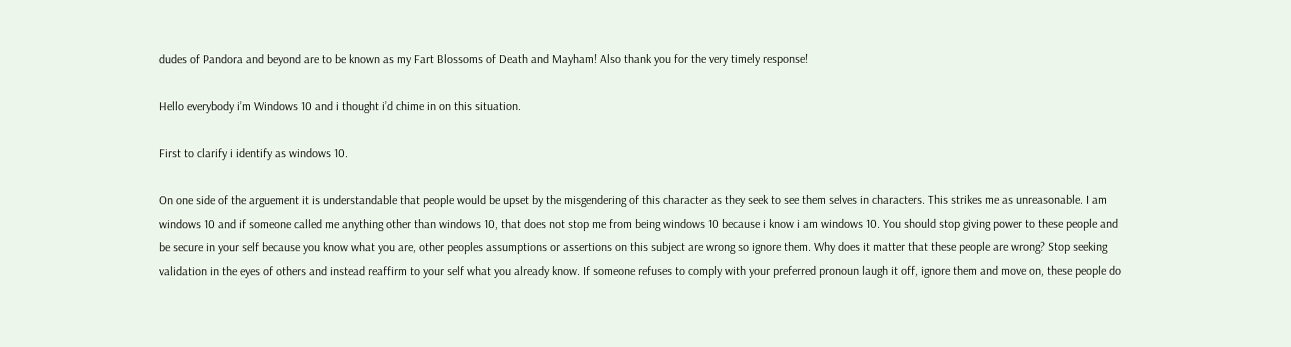dudes of Pandora and beyond are to be known as my Fart Blossoms of Death and Mayham! Also thank you for the very timely response!

Hello everybody i’m Windows 10 and i thought i’d chime in on this situation.

First to clarify i identify as windows 10.

On one side of the arguement it is understandable that people would be upset by the misgendering of this character as they seek to see them selves in characters. This strikes me as unreasonable. I am windows 10 and if someone called me anything other than windows 10, that does not stop me from being windows 10 because i know i am windows 10. You should stop giving power to these people and be secure in your self because you know what you are, other peoples assumptions or assertions on this subject are wrong so ignore them. Why does it matter that these people are wrong? Stop seeking validation in the eyes of others and instead reaffirm to your self what you already know. If someone refuses to comply with your preferred pronoun laugh it off, ignore them and move on, these people do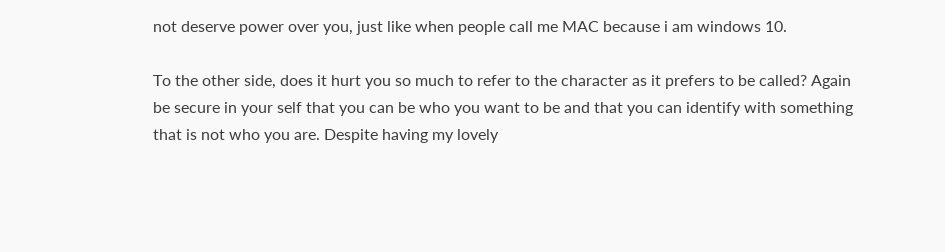not deserve power over you, just like when people call me MAC because i am windows 10.

To the other side, does it hurt you so much to refer to the character as it prefers to be called? Again be secure in your self that you can be who you want to be and that you can identify with something that is not who you are. Despite having my lovely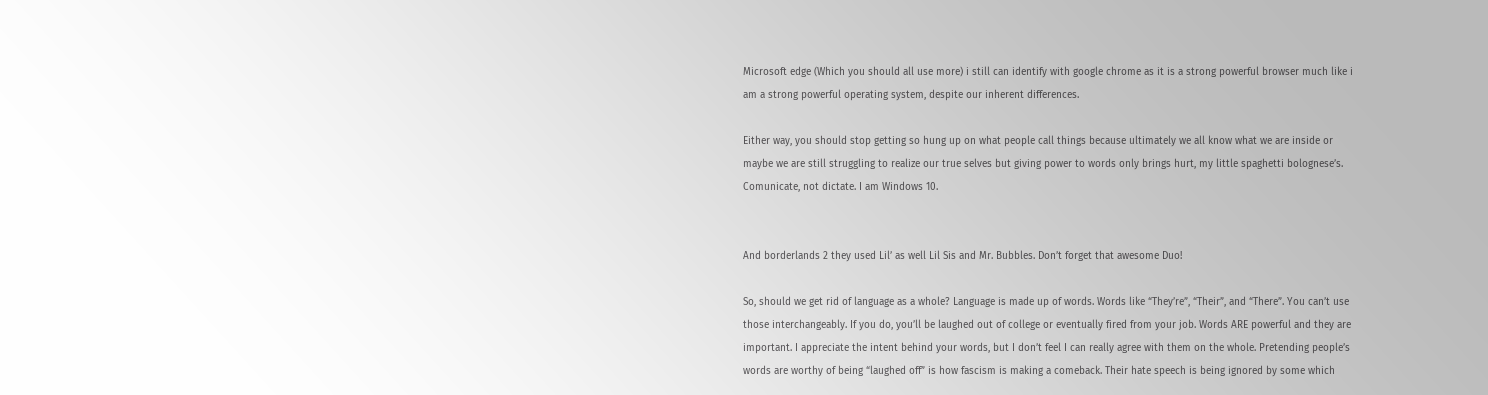Microsoft edge (Which you should all use more) i still can identify with google chrome as it is a strong powerful browser much like i am a strong powerful operating system, despite our inherent differences.

Either way, you should stop getting so hung up on what people call things because ultimately we all know what we are inside or maybe we are still struggling to realize our true selves but giving power to words only brings hurt, my little spaghetti bolognese’s. Comunicate, not dictate. I am Windows 10.


And borderlands 2 they used Lil’ as well Lil Sis and Mr. Bubbles. Don’t forget that awesome Duo!

So, should we get rid of language as a whole? Language is made up of words. Words like “They’re”, “Their”, and “There”. You can’t use those interchangeably. If you do, you’ll be laughed out of college or eventually fired from your job. Words ARE powerful and they are important. I appreciate the intent behind your words, but I don’t feel I can really agree with them on the whole. Pretending people’s words are worthy of being “laughed off” is how fascism is making a comeback. Their hate speech is being ignored by some which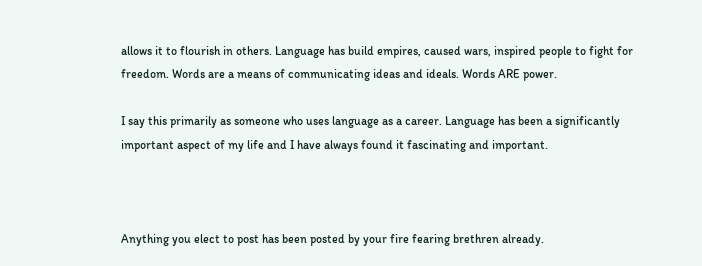allows it to flourish in others. Language has build empires, caused wars, inspired people to fight for freedom. Words are a means of communicating ideas and ideals. Words ARE power.

I say this primarily as someone who uses language as a career. Language has been a significantly important aspect of my life and I have always found it fascinating and important.



Anything you elect to post has been posted by your fire fearing brethren already.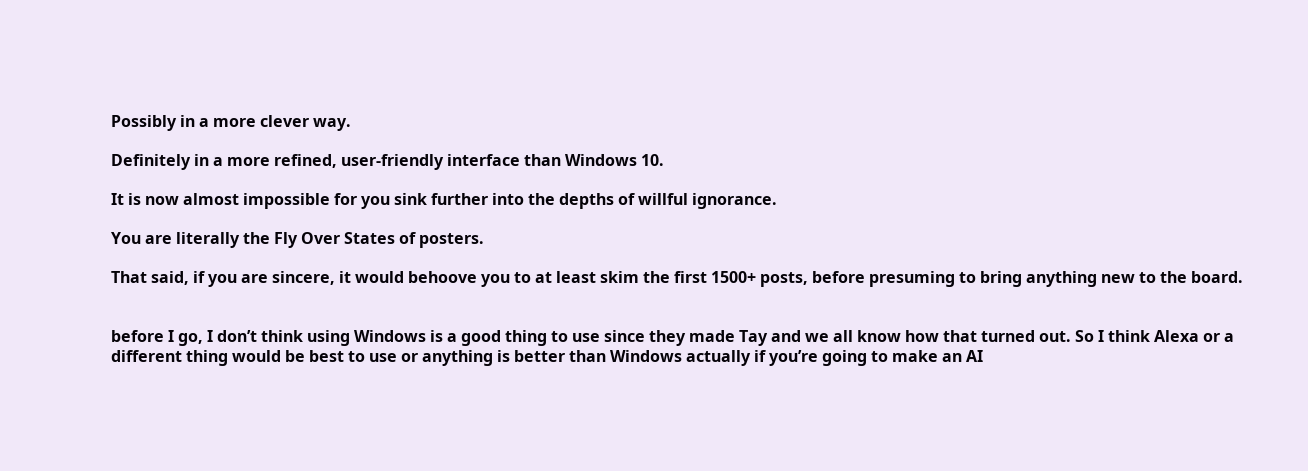Possibly in a more clever way.

Definitely in a more refined, user-friendly interface than Windows 10.

It is now almost impossible for you sink further into the depths of willful ignorance.

You are literally the Fly Over States of posters.

That said, if you are sincere, it would behoove you to at least skim the first 1500+ posts, before presuming to bring anything new to the board.


before I go, I don’t think using Windows is a good thing to use since they made Tay and we all know how that turned out. So I think Alexa or a different thing would be best to use or anything is better than Windows actually if you’re going to make an AI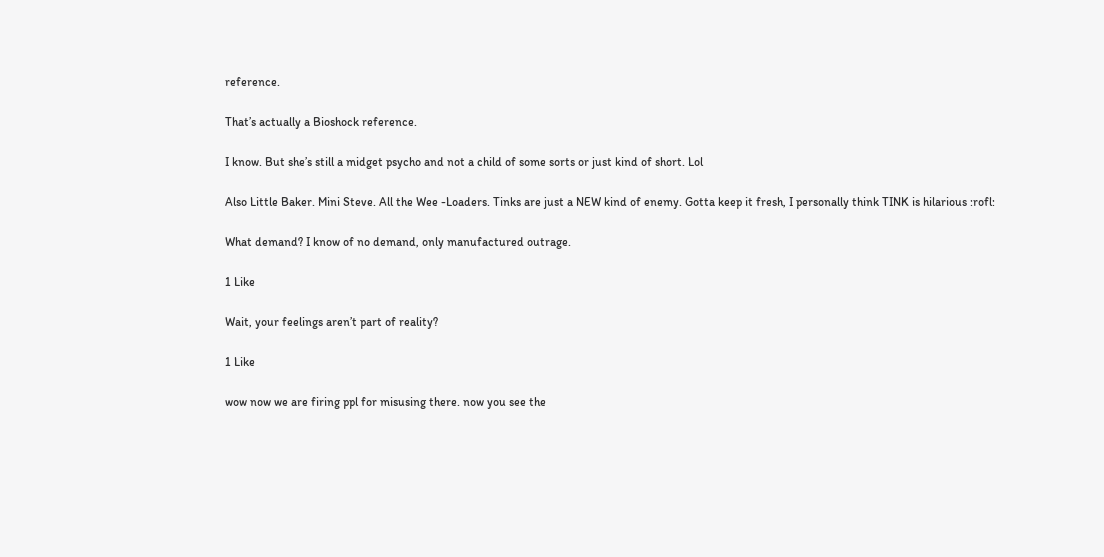reference.

That’s actually a Bioshock reference.

I know. But she’s still a midget psycho and not a child of some sorts or just kind of short. Lol

Also Little Baker. Mini Steve. All the Wee -Loaders. Tinks are just a NEW kind of enemy. Gotta keep it fresh, I personally think TINK is hilarious :rofl:

What demand? I know of no demand, only manufactured outrage.

1 Like

Wait, your feelings aren’t part of reality?

1 Like

wow now we are firing ppl for misusing there. now you see the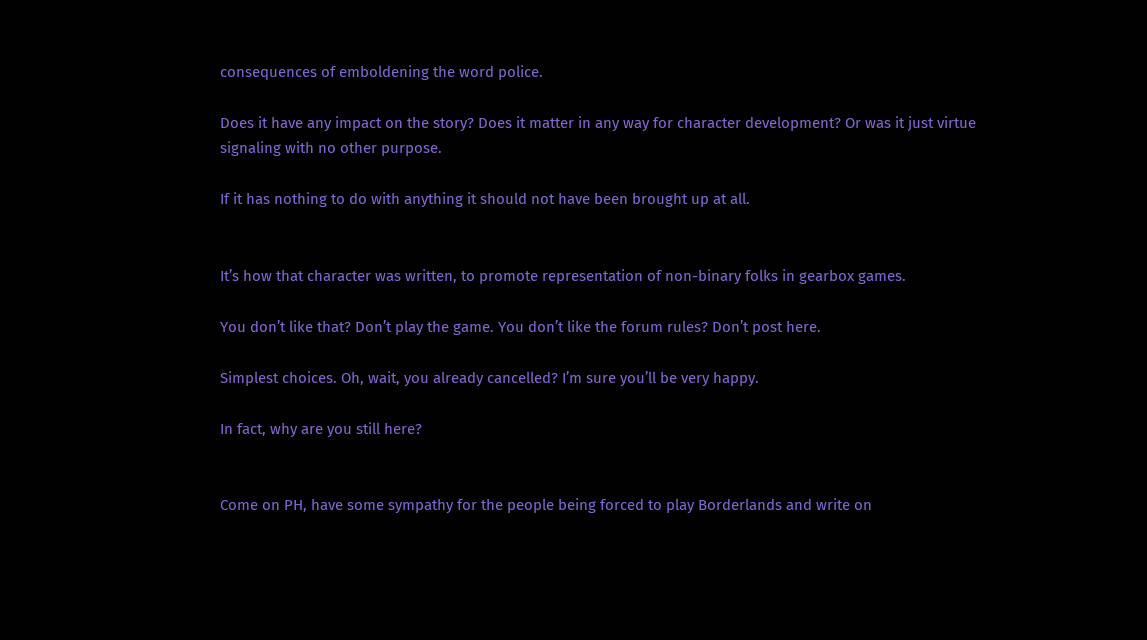consequences of emboldening the word police.

Does it have any impact on the story? Does it matter in any way for character development? Or was it just virtue signaling with no other purpose.

If it has nothing to do with anything it should not have been brought up at all.


It’s how that character was written, to promote representation of non-binary folks in gearbox games.

You don’t like that? Don’t play the game. You don’t like the forum rules? Don’t post here.

Simplest choices. Oh, wait, you already cancelled? I’m sure you’ll be very happy.

In fact, why are you still here?


Come on PH, have some sympathy for the people being forced to play Borderlands and write on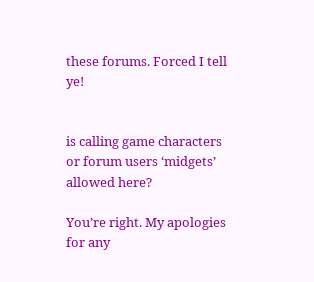these forums. Forced I tell ye!


is calling game characters or forum users ‘midgets’ allowed here?

You’re right. My apologies for any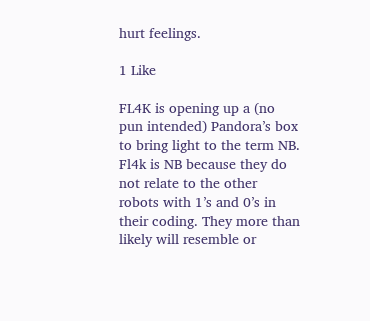hurt feelings.

1 Like

FL4K is opening up a (no pun intended) Pandora’s box to bring light to the term NB. Fl4k is NB because they do not relate to the other robots with 1’s and 0’s in their coding. They more than likely will resemble or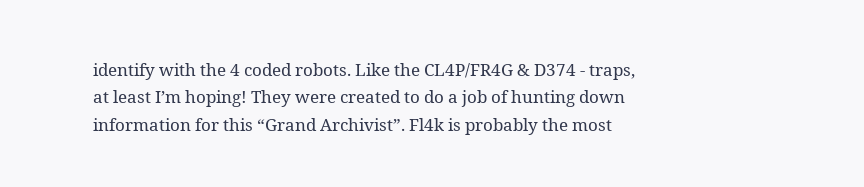identify with the 4 coded robots. Like the CL4P/FR4G & D374 - traps, at least I’m hoping! They were created to do a job of hunting down information for this “Grand Archivist”. Fl4k is probably the most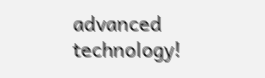advanced technology!